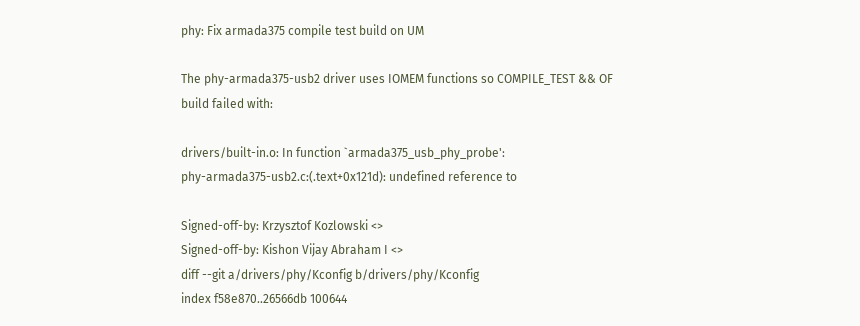phy: Fix armada375 compile test build on UM

The phy-armada375-usb2 driver uses IOMEM functions so COMPILE_TEST && OF
build failed with:

drivers/built-in.o: In function `armada375_usb_phy_probe':
phy-armada375-usb2.c:(.text+0x121d): undefined reference to

Signed-off-by: Krzysztof Kozlowski <>
Signed-off-by: Kishon Vijay Abraham I <>
diff --git a/drivers/phy/Kconfig b/drivers/phy/Kconfig
index f58e870..26566db 100644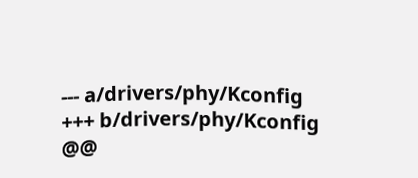--- a/drivers/phy/Kconfig
+++ b/drivers/phy/Kconfig
@@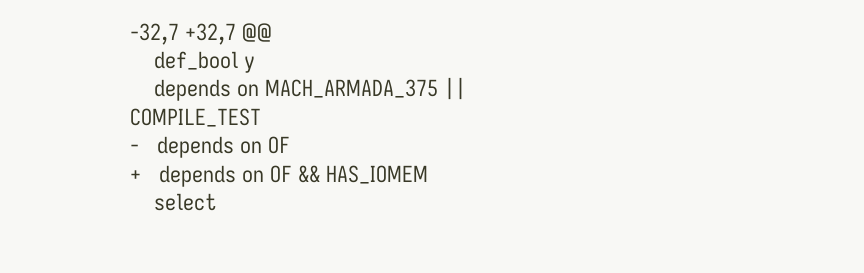-32,7 +32,7 @@
    def_bool y
    depends on MACH_ARMADA_375 || COMPILE_TEST
-   depends on OF
+   depends on OF && HAS_IOMEM
    select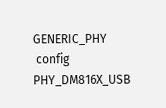GENERIC_PHY
 config PHY_DM816X_USB